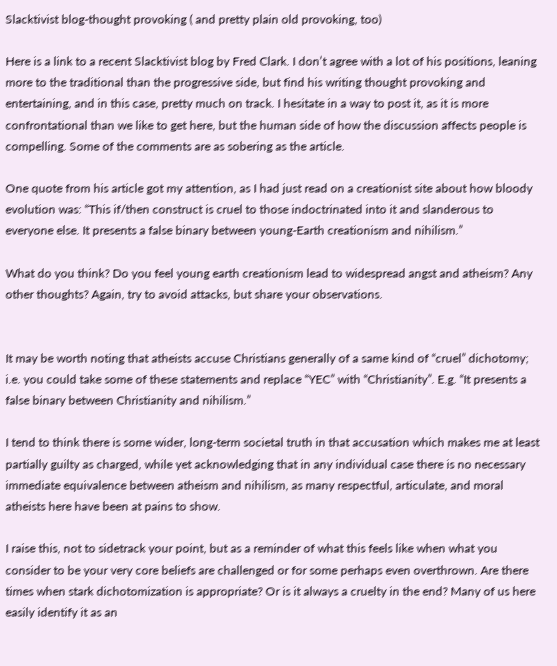Slacktivist blog-thought provoking ( and pretty plain old provoking, too)

Here is a link to a recent Slacktivist blog by Fred Clark. I don’t agree with a lot of his positions, leaning more to the traditional than the progressive side, but find his writing thought provoking and entertaining, and in this case, pretty much on track. I hesitate in a way to post it, as it is more confrontational than we like to get here, but the human side of how the discussion affects people is compelling. Some of the comments are as sobering as the article.

One quote from his article got my attention, as I had just read on a creationist site about how bloody evolution was: “This if/then construct is cruel to those indoctrinated into it and slanderous to everyone else. It presents a false binary between young-Earth creationism and nihilism.”

What do you think? Do you feel young earth creationism lead to widespread angst and atheism? Any other thoughts? Again, try to avoid attacks, but share your observations.


It may be worth noting that atheists accuse Christians generally of a same kind of “cruel” dichotomy; i.e. you could take some of these statements and replace “YEC” with “Christianity”. E.g. “It presents a false binary between Christianity and nihilism.”

I tend to think there is some wider, long-term societal truth in that accusation which makes me at least partially guilty as charged, while yet acknowledging that in any individual case there is no necessary immediate equivalence between atheism and nihilism, as many respectful, articulate, and moral atheists here have been at pains to show.

I raise this, not to sidetrack your point, but as a reminder of what this feels like when what you consider to be your very core beliefs are challenged or for some perhaps even overthrown. Are there times when stark dichotomization is appropriate? Or is it always a cruelty in the end? Many of us here easily identify it as an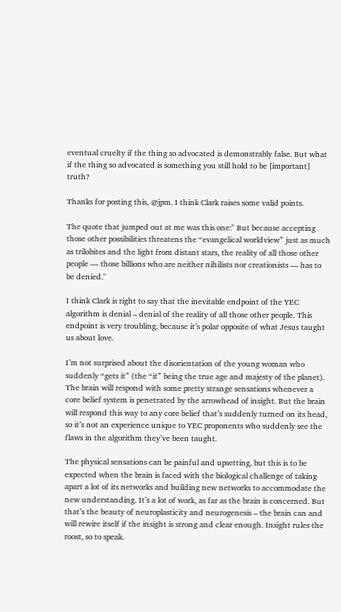eventual cruelty if the thing so advocated is demonstrably false. But what if the thing so advocated is something you still hold to be [important] truth?

Thanks for posting this, @jpm. I think Clark raises some valid points.

The quote that jumped out at me was this one:" But because accepting those other possibilities threatens the “evangelical worldview” just as much as trilobites and the light from distant stars, the reality of all those other people — those billions who are neither nihilists nor creationists — has to be denied."

I think Clark is right to say that the inevitable endpoint of the YEC algorithm is denial – denial of the reality of all those other people. This endpoint is very troubling, because it’s polar opposite of what Jesus taught us about love.

I’m not surprised about the disorientation of the young woman who suddenly “gets it” (the “it” being the true age and majesty of the planet). The brain will respond with some pretty strange sensations whenever a core belief system is penetrated by the arrowhead of insight. But the brain will respond this way to any core belief that’s suddenly turned on its head, so it’s not an experience unique to YEC proponents who suddenly see the flaws in the algorithm they’ve been taught.

The physical sensations can be painful and upsetting, but this is to be expected when the brain is faced with the biological challenge of taking apart a lot of its networks and building new networks to accommodate the new understanding. It’s a lot of work, as far as the brain is concerned. But that’s the beauty of neuroplasticity and neurogenesis – the brain can and will rewire itself if the insight is strong and clear enough. Insight rules the roost, so to speak.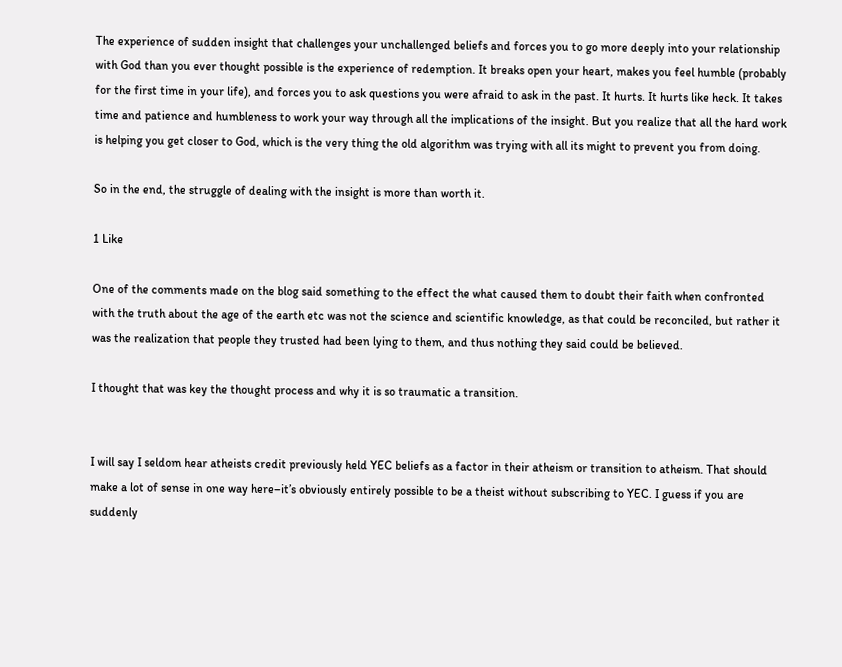The experience of sudden insight that challenges your unchallenged beliefs and forces you to go more deeply into your relationship with God than you ever thought possible is the experience of redemption. It breaks open your heart, makes you feel humble (probably for the first time in your life), and forces you to ask questions you were afraid to ask in the past. It hurts. It hurts like heck. It takes time and patience and humbleness to work your way through all the implications of the insight. But you realize that all the hard work is helping you get closer to God, which is the very thing the old algorithm was trying with all its might to prevent you from doing.

So in the end, the struggle of dealing with the insight is more than worth it.

1 Like

One of the comments made on the blog said something to the effect the what caused them to doubt their faith when confronted with the truth about the age of the earth etc was not the science and scientific knowledge, as that could be reconciled, but rather it was the realization that people they trusted had been lying to them, and thus nothing they said could be believed.

I thought that was key the thought process and why it is so traumatic a transition.


I will say I seldom hear atheists credit previously held YEC beliefs as a factor in their atheism or transition to atheism. That should make a lot of sense in one way here–it’s obviously entirely possible to be a theist without subscribing to YEC. I guess if you are suddenly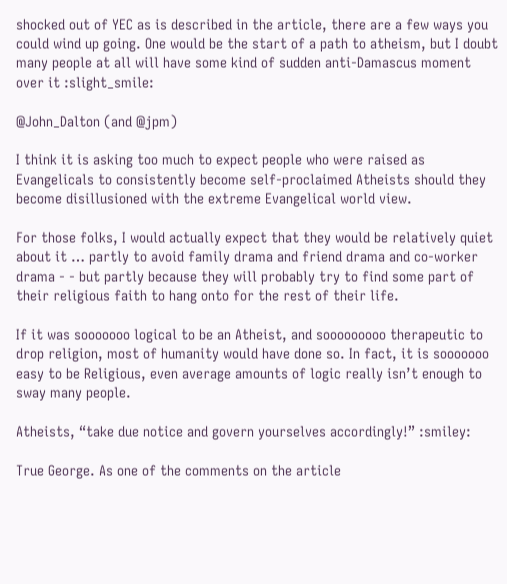shocked out of YEC as is described in the article, there are a few ways you could wind up going. One would be the start of a path to atheism, but I doubt many people at all will have some kind of sudden anti-Damascus moment over it :slight_smile:

@John_Dalton (and @jpm)

I think it is asking too much to expect people who were raised as Evangelicals to consistently become self-proclaimed Atheists should they become disillusioned with the extreme Evangelical world view.

For those folks, I would actually expect that they would be relatively quiet about it … partly to avoid family drama and friend drama and co-worker drama - - but partly because they will probably try to find some part of their religious faith to hang onto for the rest of their life.

If it was sooooooo logical to be an Atheist, and sooooooooo therapeutic to drop religion, most of humanity would have done so. In fact, it is sooooooo easy to be Religious, even average amounts of logic really isn’t enough to sway many people.

Atheists, “take due notice and govern yourselves accordingly!” :smiley:

True George. As one of the comments on the article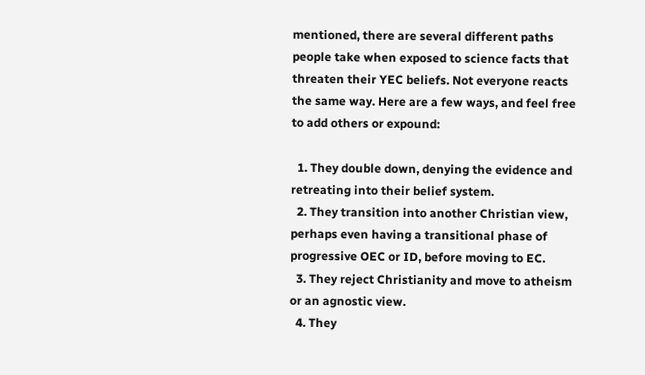mentioned, there are several different paths people take when exposed to science facts that threaten their YEC beliefs. Not everyone reacts the same way. Here are a few ways, and feel free to add others or expound:

  1. They double down, denying the evidence and retreating into their belief system.
  2. They transition into another Christian view, perhaps even having a transitional phase of progressive OEC or ID, before moving to EC.
  3. They reject Christianity and move to atheism or an agnostic view.
  4. They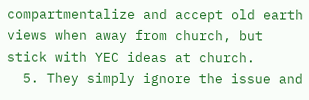compartmentalize and accept old earth views when away from church, but stick with YEC ideas at church.
  5. They simply ignore the issue and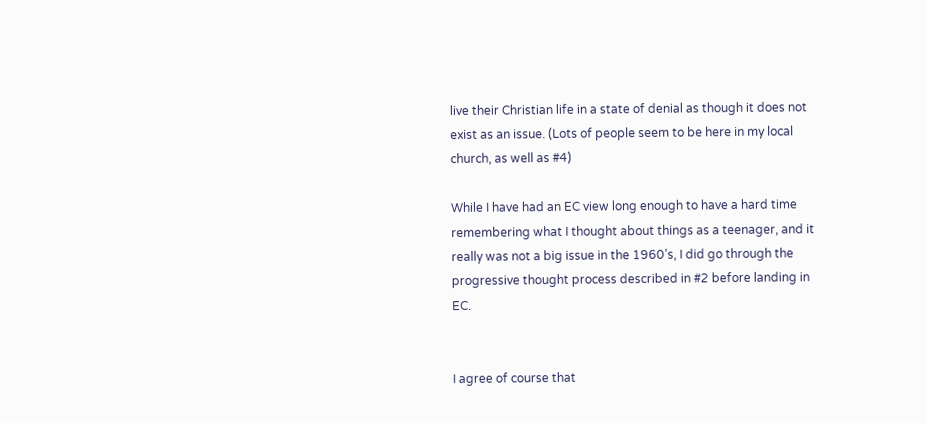live their Christian life in a state of denial as though it does not exist as an issue. (Lots of people seem to be here in my local church, as well as #4)

While I have had an EC view long enough to have a hard time remembering what I thought about things as a teenager, and it really was not a big issue in the 1960’s, I did go through the progressive thought process described in #2 before landing in EC.


I agree of course that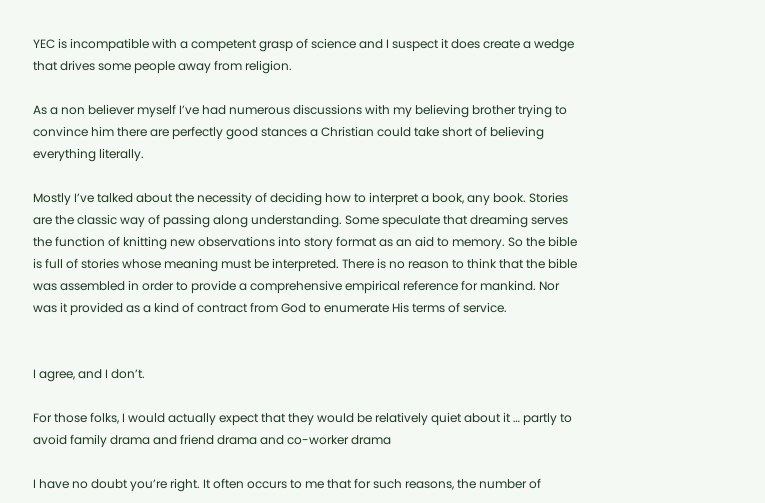YEC is incompatible with a competent grasp of science and I suspect it does create a wedge that drives some people away from religion.

As a non believer myself I’ve had numerous discussions with my believing brother trying to convince him there are perfectly good stances a Christian could take short of believing everything literally.

Mostly I’ve talked about the necessity of deciding how to interpret a book, any book. Stories are the classic way of passing along understanding. Some speculate that dreaming serves the function of knitting new observations into story format as an aid to memory. So the bible is full of stories whose meaning must be interpreted. There is no reason to think that the bible was assembled in order to provide a comprehensive empirical reference for mankind. Nor was it provided as a kind of contract from God to enumerate His terms of service.


I agree, and I don’t.

For those folks, I would actually expect that they would be relatively quiet about it … partly to avoid family drama and friend drama and co-worker drama

I have no doubt you’re right. It often occurs to me that for such reasons, the number of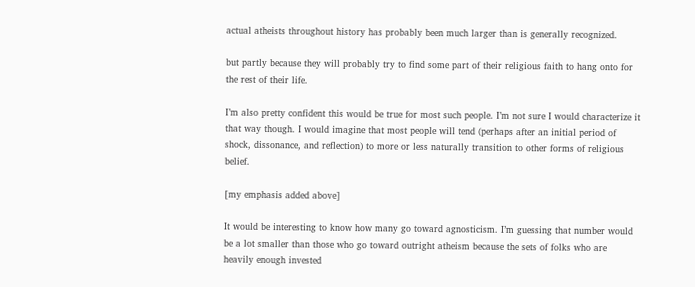actual atheists throughout history has probably been much larger than is generally recognized.

but partly because they will probably try to find some part of their religious faith to hang onto for the rest of their life.

I’m also pretty confident this would be true for most such people. I’m not sure I would characterize it that way though. I would imagine that most people will tend (perhaps after an initial period of shock, dissonance, and reflection) to more or less naturally transition to other forms of religious belief.

[my emphasis added above]

It would be interesting to know how many go toward agnosticism. I’m guessing that number would be a lot smaller than those who go toward outright atheism because the sets of folks who are heavily enough invested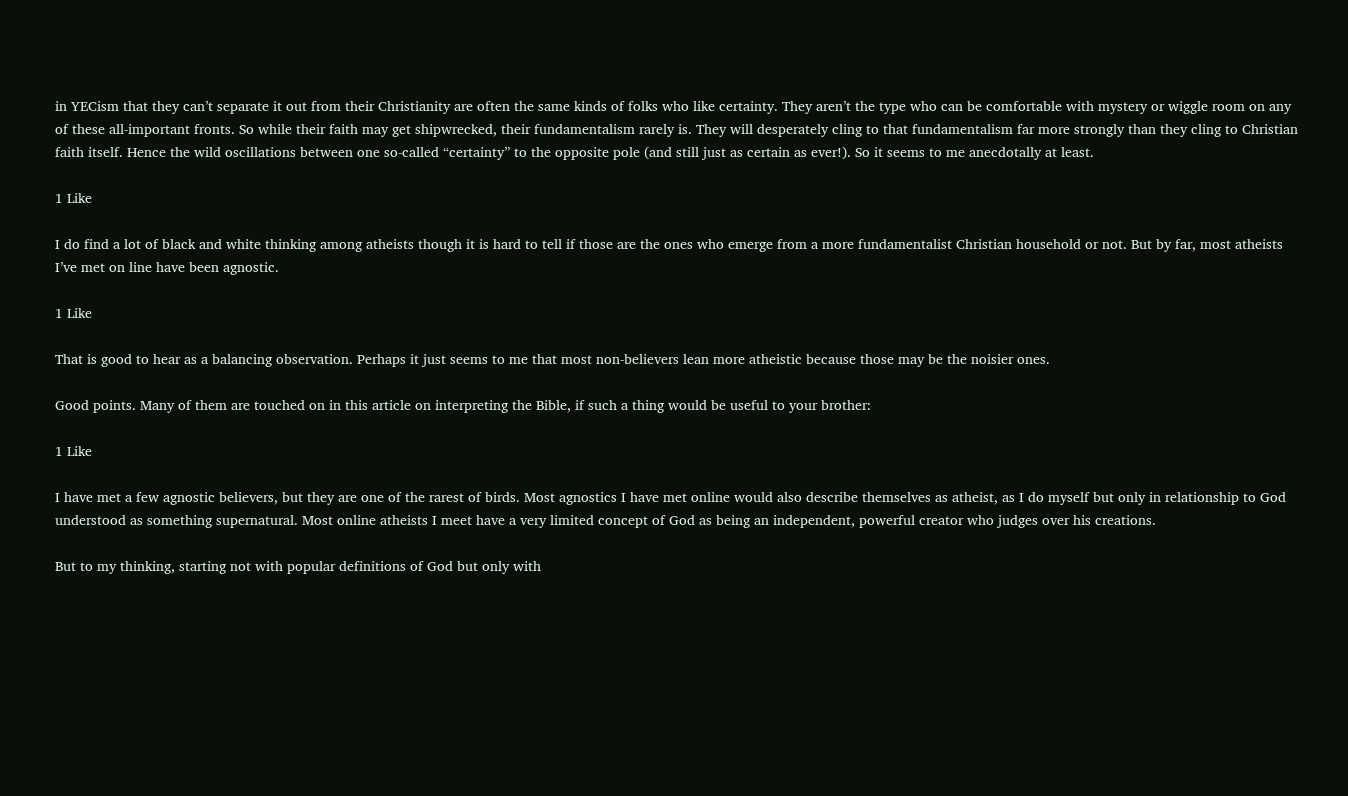in YECism that they can’t separate it out from their Christianity are often the same kinds of folks who like certainty. They aren’t the type who can be comfortable with mystery or wiggle room on any of these all-important fronts. So while their faith may get shipwrecked, their fundamentalism rarely is. They will desperately cling to that fundamentalism far more strongly than they cling to Christian faith itself. Hence the wild oscillations between one so-called “certainty” to the opposite pole (and still just as certain as ever!). So it seems to me anecdotally at least.

1 Like

I do find a lot of black and white thinking among atheists though it is hard to tell if those are the ones who emerge from a more fundamentalist Christian household or not. But by far, most atheists I’ve met on line have been agnostic.

1 Like

That is good to hear as a balancing observation. Perhaps it just seems to me that most non-believers lean more atheistic because those may be the noisier ones.

Good points. Many of them are touched on in this article on interpreting the Bible, if such a thing would be useful to your brother:

1 Like

I have met a few agnostic believers, but they are one of the rarest of birds. Most agnostics I have met online would also describe themselves as atheist, as I do myself but only in relationship to God understood as something supernatural. Most online atheists I meet have a very limited concept of God as being an independent, powerful creator who judges over his creations.

But to my thinking, starting not with popular definitions of God but only with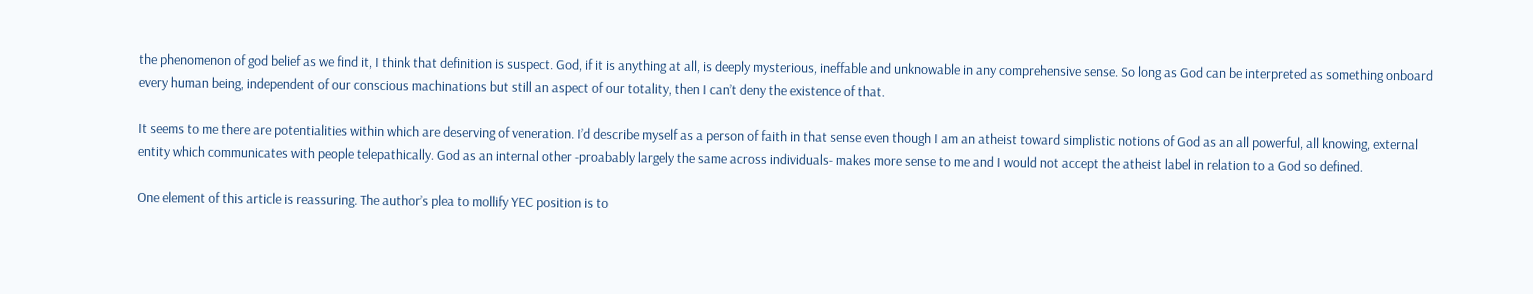the phenomenon of god belief as we find it, I think that definition is suspect. God, if it is anything at all, is deeply mysterious, ineffable and unknowable in any comprehensive sense. So long as God can be interpreted as something onboard every human being, independent of our conscious machinations but still an aspect of our totality, then I can’t deny the existence of that.

It seems to me there are potentialities within which are deserving of veneration. I’d describe myself as a person of faith in that sense even though I am an atheist toward simplistic notions of God as an all powerful, all knowing, external entity which communicates with people telepathically. God as an internal other -proabably largely the same across individuals- makes more sense to me and I would not accept the atheist label in relation to a God so defined.

One element of this article is reassuring. The author’s plea to mollify YEC position is to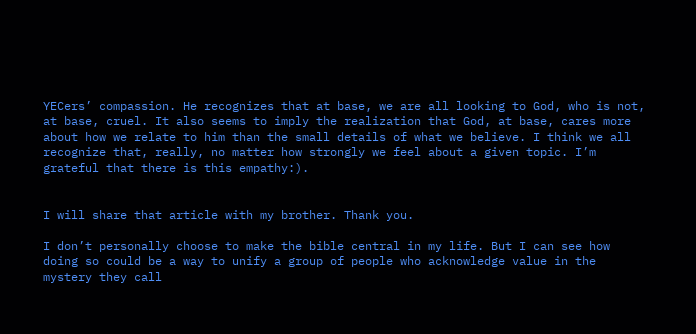YECers’ compassion. He recognizes that at base, we are all looking to God, who is not, at base, cruel. It also seems to imply the realization that God, at base, cares more about how we relate to him than the small details of what we believe. I think we all recognize that, really, no matter how strongly we feel about a given topic. I’m grateful that there is this empathy:).


I will share that article with my brother. Thank you.

I don’t personally choose to make the bible central in my life. But I can see how doing so could be a way to unify a group of people who acknowledge value in the mystery they call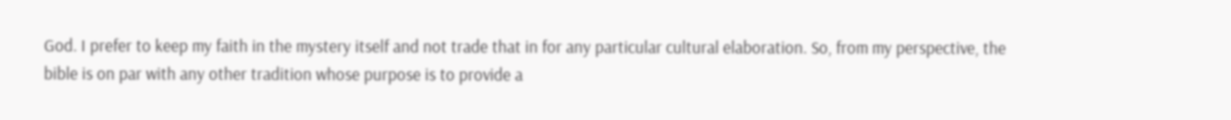God. I prefer to keep my faith in the mystery itself and not trade that in for any particular cultural elaboration. So, from my perspective, the bible is on par with any other tradition whose purpose is to provide a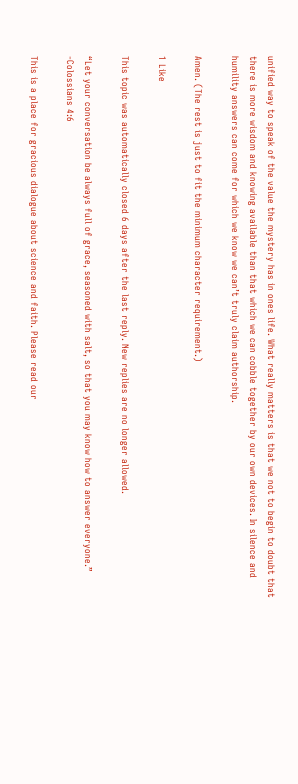unified way to speak of the value the mystery has in ones life. What really matters is that we not to begin to doubt that there is more wisdom and knowing available than that which we can cobble together by our own devices. In silence and humility answers can come for which we know we can’t truly claim authorship.

Amen. (The rest is just to fit the minimum character requirement.)

1 Like

This topic was automatically closed 6 days after the last reply. New replies are no longer allowed.

“Let your conversation be always full of grace, seasoned with salt, so that you may know how to answer everyone.” -Colossians 4:6

This is a place for gracious dialogue about science and faith. Please read our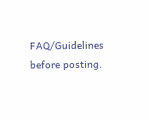FAQ/Guidelines before posting.